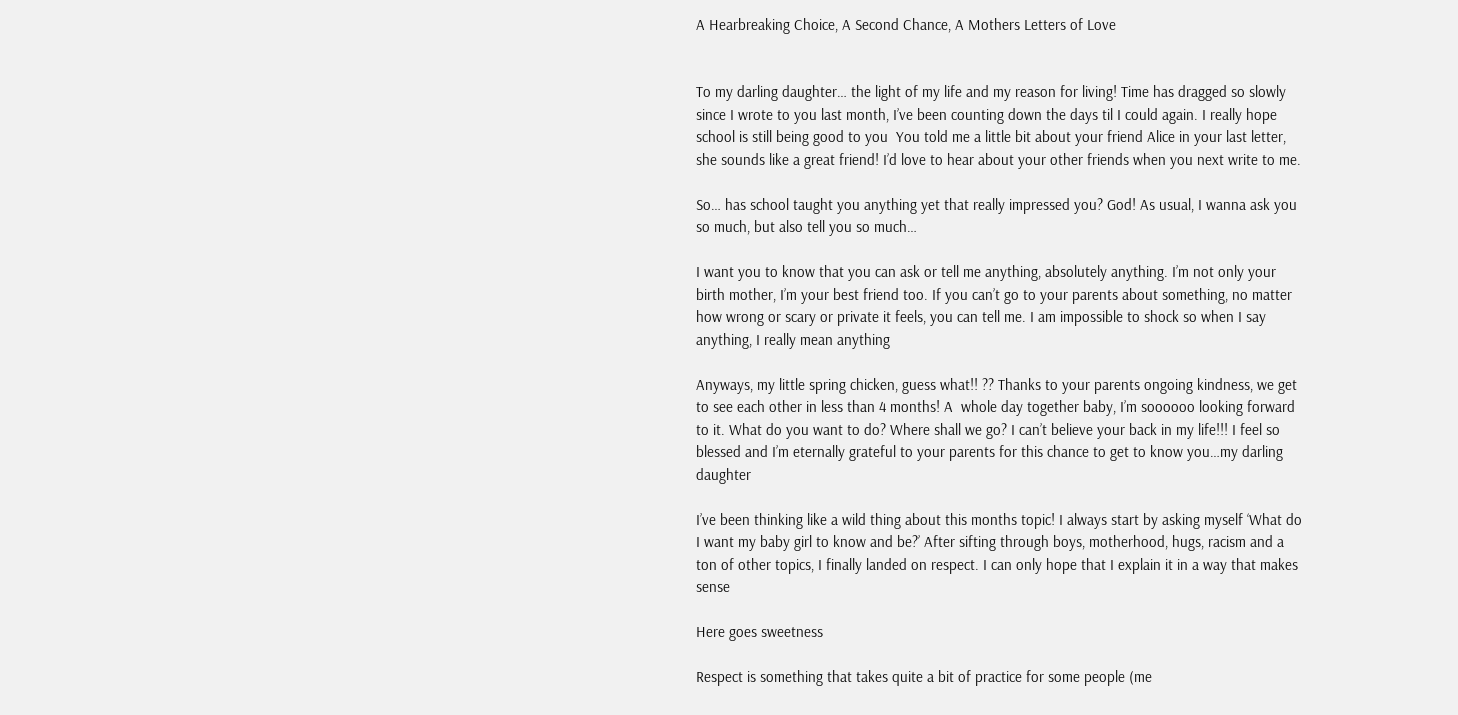A Hearbreaking Choice, A Second Chance, A Mothers Letters of Love


To my darling daughter… the light of my life and my reason for living! Time has dragged so slowly since I wrote to you last month, I’ve been counting down the days til I could again. I really hope school is still being good to you  You told me a little bit about your friend Alice in your last letter, she sounds like a great friend! I’d love to hear about your other friends when you next write to me.

So… has school taught you anything yet that really impressed you? God! As usual, I wanna ask you so much, but also tell you so much…

I want you to know that you can ask or tell me anything, absolutely anything. I’m not only your birth mother, I’m your best friend too. If you can’t go to your parents about something, no matter how wrong or scary or private it feels, you can tell me. I am impossible to shock so when I say anything, I really mean anything

Anyways, my little spring chicken, guess what!! ?? Thanks to your parents ongoing kindness, we get to see each other in less than 4 months! A  whole day together baby, I’m soooooo looking forward to it. What do you want to do? Where shall we go? I can’t believe your back in my life!!! I feel so blessed and I’m eternally grateful to your parents for this chance to get to know you…my darling daughter

I’ve been thinking like a wild thing about this months topic! I always start by asking myself ‘What do I want my baby girl to know and be?’ After sifting through boys, motherhood, hugs, racism and a ton of other topics, I finally landed on respect. I can only hope that I explain it in a way that makes sense

Here goes sweetness

Respect is something that takes quite a bit of practice for some people (me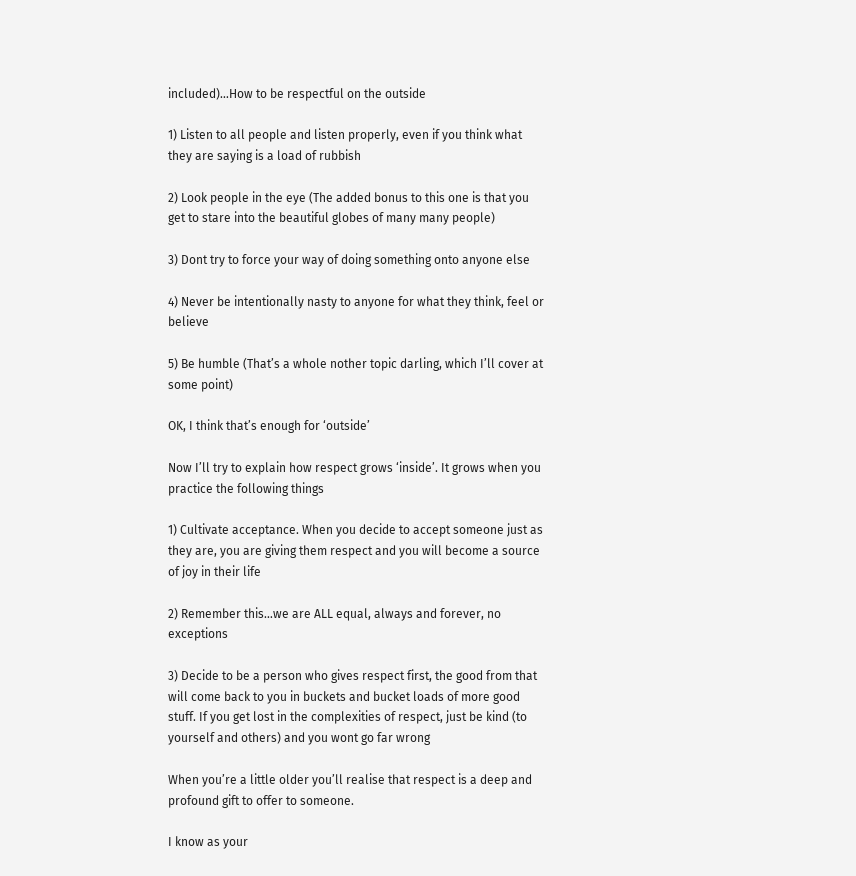included)…How to be respectful on the outside

1) Listen to all people and listen properly, even if you think what they are saying is a load of rubbish

2) Look people in the eye (The added bonus to this one is that you get to stare into the beautiful globes of many many people)

3) Dont try to force your way of doing something onto anyone else

4) Never be intentionally nasty to anyone for what they think, feel or believe

5) Be humble (That’s a whole nother topic darling, which I’ll cover at some point)

OK, I think that’s enough for ‘outside’

Now I’ll try to explain how respect grows ‘inside’. It grows when you practice the following things

1) Cultivate acceptance. When you decide to accept someone just as they are, you are giving them respect and you will become a source of joy in their life

2) Remember this…we are ALL equal, always and forever, no exceptions

3) Decide to be a person who gives respect first, the good from that will come back to you in buckets and bucket loads of more good stuff. If you get lost in the complexities of respect, just be kind (to yourself and others) and you wont go far wrong

When you’re a little older you’ll realise that respect is a deep and profound gift to offer to someone.

I know as your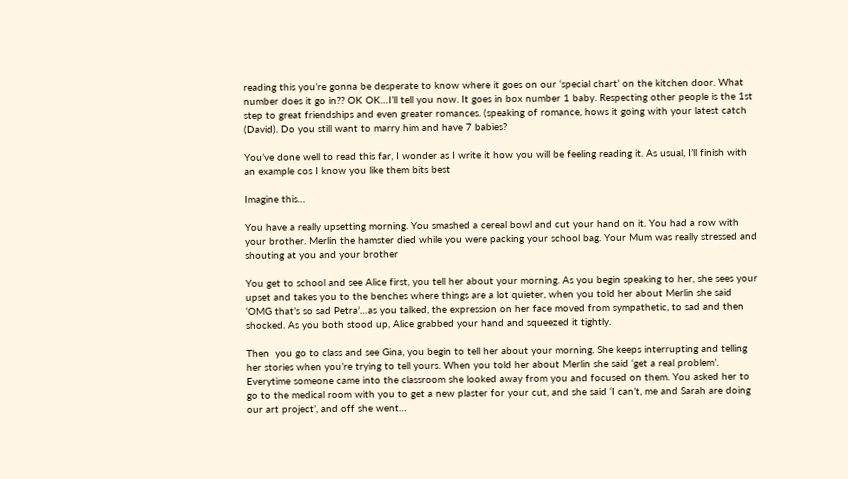reading this you’re gonna be desperate to know where it goes on our ‘special chart’ on the kitchen door. What number does it go in?? OK OK…I’ll tell you now. It goes in box number 1 baby. Respecting other people is the 1st step to great friendships and even greater romances. (speaking of romance, hows it going with your latest catch (David). Do you still want to marry him and have 7 babies?

You’ve done well to read this far, I wonder as I write it how you will be feeling reading it. As usual, I’ll finish with an example cos I know you like them bits best

Imagine this…

You have a really upsetting morning. You smashed a cereal bowl and cut your hand on it. You had a row with your brother. Merlin the hamster died while you were packing your school bag. Your Mum was really stressed and shouting at you and your brother

You get to school and see Alice first, you tell her about your morning. As you begin speaking to her, she sees your upset and takes you to the benches where things are a lot quieter, when you told her about Merlin she said ‘OMG that’s so sad Petra’…as you talked, the expression on her face moved from sympathetic, to sad and then shocked. As you both stood up, Alice grabbed your hand and squeezed it tightly.

Then  you go to class and see Gina, you begin to tell her about your morning. She keeps interrupting and telling her stories when you’re trying to tell yours. When you told her about Merlin she said ‘get a real problem’. Everytime someone came into the classroom she looked away from you and focused on them. You asked her to go to the medical room with you to get a new plaster for your cut, and she said ‘I can’t, me and Sarah are doing our art project’, and off she went…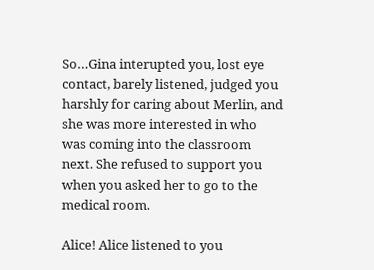So…Gina interupted you, lost eye contact, barely listened, judged you harshly for caring about Merlin, and she was more interested in who was coming into the classroom next. She refused to support you when you asked her to go to the medical room.

Alice! Alice listened to you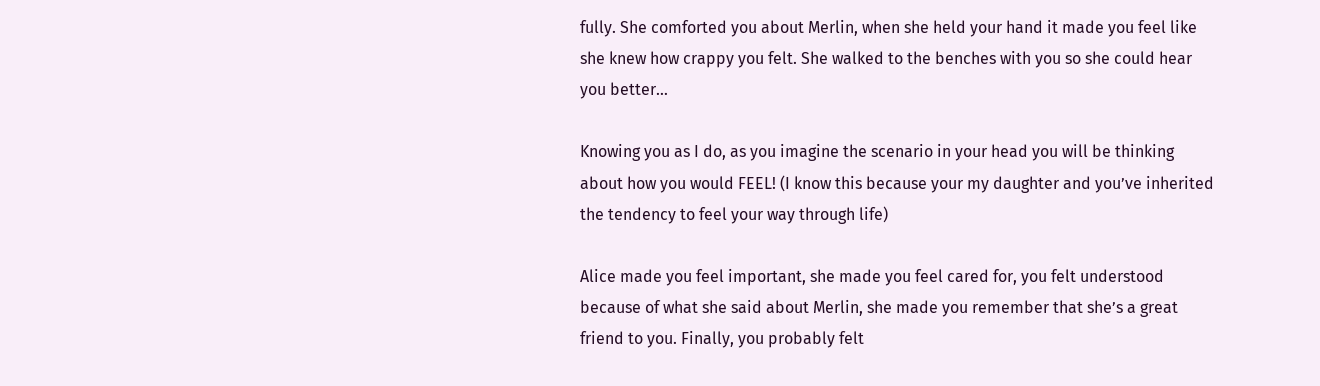fully. She comforted you about Merlin, when she held your hand it made you feel like she knew how crappy you felt. She walked to the benches with you so she could hear you better…

Knowing you as I do, as you imagine the scenario in your head you will be thinking about how you would FEEL! (I know this because your my daughter and you’ve inherited the tendency to feel your way through life)

Alice made you feel important, she made you feel cared for, you felt understood because of what she said about Merlin, she made you remember that she’s a great friend to you. Finally, you probably felt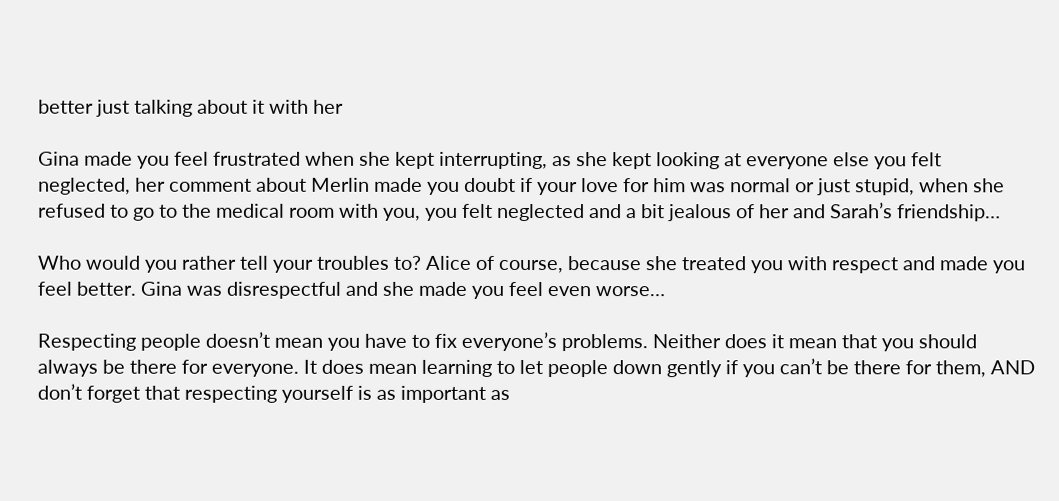better just talking about it with her

Gina made you feel frustrated when she kept interrupting, as she kept looking at everyone else you felt neglected, her comment about Merlin made you doubt if your love for him was normal or just stupid, when she refused to go to the medical room with you, you felt neglected and a bit jealous of her and Sarah’s friendship…

Who would you rather tell your troubles to? Alice of course, because she treated you with respect and made you feel better. Gina was disrespectful and she made you feel even worse…

Respecting people doesn’t mean you have to fix everyone’s problems. Neither does it mean that you should always be there for everyone. It does mean learning to let people down gently if you can’t be there for them, AND don’t forget that respecting yourself is as important as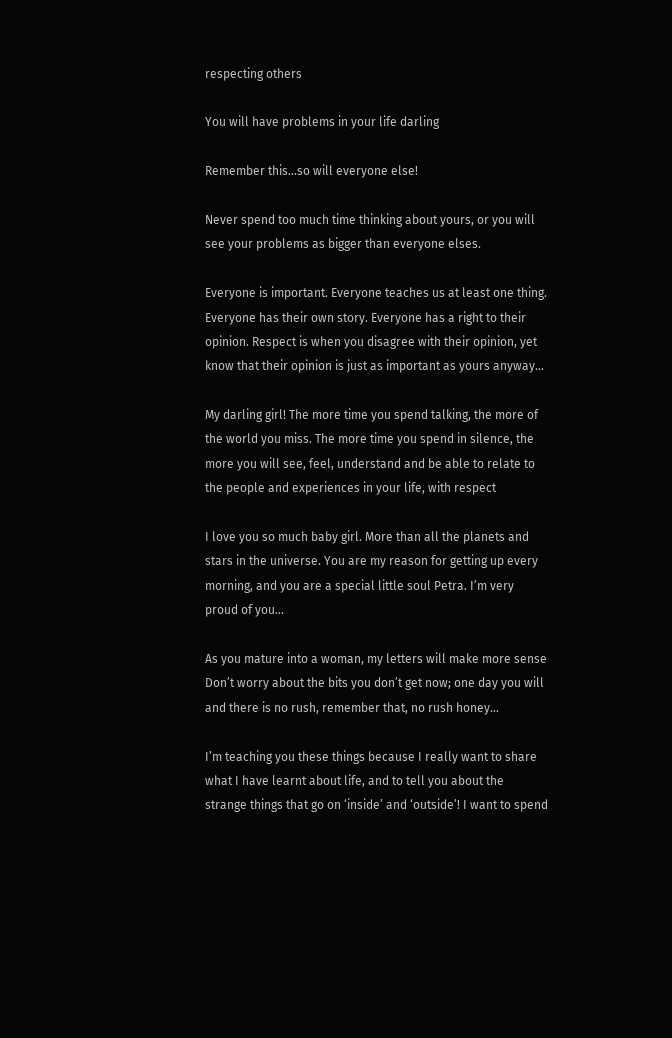respecting others

You will have problems in your life darling

Remember this…so will everyone else!

Never spend too much time thinking about yours, or you will see your problems as bigger than everyone elses.

Everyone is important. Everyone teaches us at least one thing. Everyone has their own story. Everyone has a right to their opinion. Respect is when you disagree with their opinion, yet know that their opinion is just as important as yours anyway…

My darling girl! The more time you spend talking, the more of the world you miss. The more time you spend in silence, the more you will see, feel, understand and be able to relate to the people and experiences in your life, with respect

I love you so much baby girl. More than all the planets and stars in the universe. You are my reason for getting up every morning, and you are a special little soul Petra. I’m very proud of you…

As you mature into a woman, my letters will make more sense  Don’t worry about the bits you don’t get now; one day you will and there is no rush, remember that, no rush honey…

I’m teaching you these things because I really want to share what I have learnt about life, and to tell you about the strange things that go on ‘inside’ and ‘outside’! I want to spend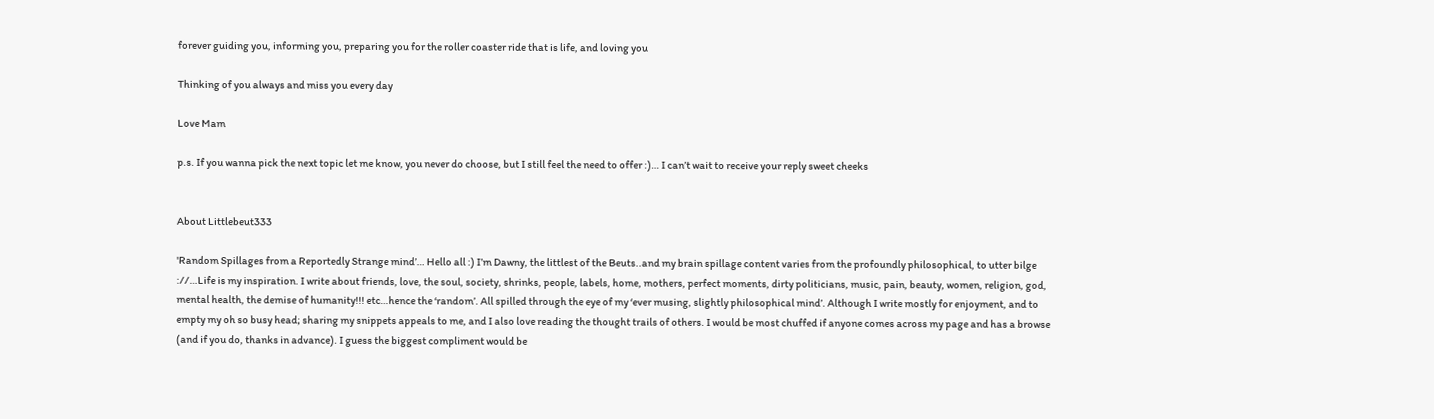forever guiding you, informing you, preparing you for the roller coaster ride that is life, and loving you

Thinking of you always and miss you every day

Love Mam

p.s. If you wanna pick the next topic let me know, you never do choose, but I still feel the need to offer :)… I can’t wait to receive your reply sweet cheeks


About Littlebeut333

'Random Spillages from a Reportedly Strange mind’… Hello all :) I’m Dawny, the littlest of the Beuts..and my brain spillage content varies from the profoundly philosophical, to utter bilge ://…Life is my inspiration. I write about friends, love, the soul, society, shrinks, people, labels, home, mothers, perfect moments, dirty politicians, music, pain, beauty, women, religion, god, mental health, the demise of humanity!!! etc…hence the ‘random’. All spilled through the eye of my ‘ever musing, slightly philosophical mind’. Although I write mostly for enjoyment, and to empty my oh so busy head; sharing my snippets appeals to me, and I also love reading the thought trails of others. I would be most chuffed if anyone comes across my page and has a browse (and if you do, thanks in advance). I guess the biggest compliment would be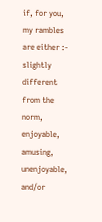if, for you, my rambles are either :- slightly different from the norm, enjoyable, amusing, unenjoyable, and/or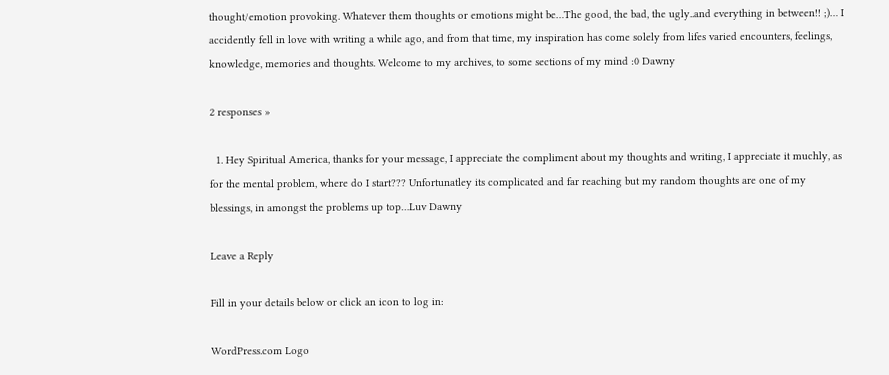thought/emotion provoking. Whatever them thoughts or emotions might be…The good, the bad, the ugly..and everything in between!! ;)… I accidently fell in love with writing a while ago, and from that time, my inspiration has come solely from lifes varied encounters, feelings, knowledge, memories and thoughts. Welcome to my archives, to some sections of my mind :0 Dawny

2 responses »

  1. Hey Spiritual America, thanks for your message, I appreciate the compliment about my thoughts and writing, I appreciate it muchly, as for the mental problem, where do I start??? Unfortunatley its complicated and far reaching but my random thoughts are one of my blessings, in amongst the problems up top…Luv Dawny

Leave a Reply

Fill in your details below or click an icon to log in:

WordPress.com Logo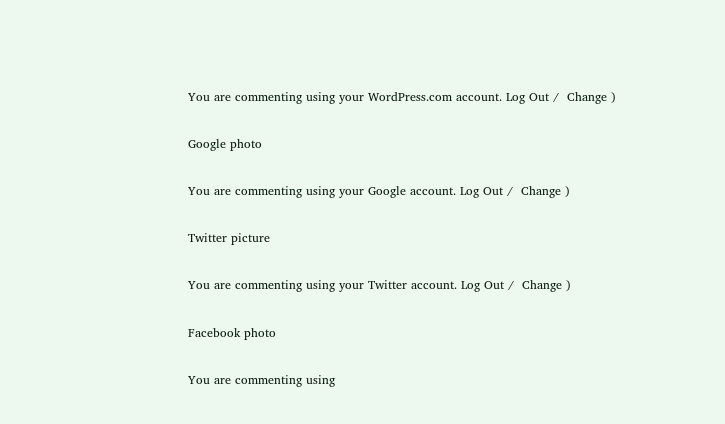You are commenting using your WordPress.com account. Log Out /  Change )

Google photo

You are commenting using your Google account. Log Out /  Change )

Twitter picture

You are commenting using your Twitter account. Log Out /  Change )

Facebook photo

You are commenting using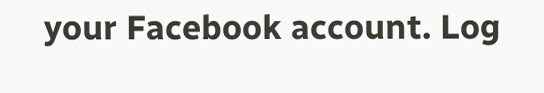your Facebook account. Log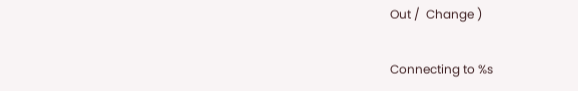Out /  Change )

Connecting to %s